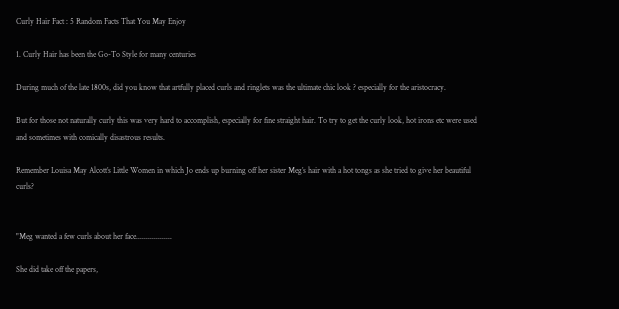Curly Hair Fact : 5 Random Facts That You May Enjoy

1. Curly Hair has been the Go-To Style for many centuries

During much of the late 1800s, did you know that artfully placed curls and ringlets was the ultimate chic look ? especially for the aristocracy.

But for those not naturally curly this was very hard to accomplish, especially for fine straight hair. To try to get the curly look, hot irons etc were used and sometimes with comically disastrous results.

Remember Louisa May Alcott’s Little Women in which Jo ends up burning off her sister Meg’s hair with a hot tongs as she tried to give her beautiful curls?


"Meg wanted a few curls about her face..................

She did take off the papers,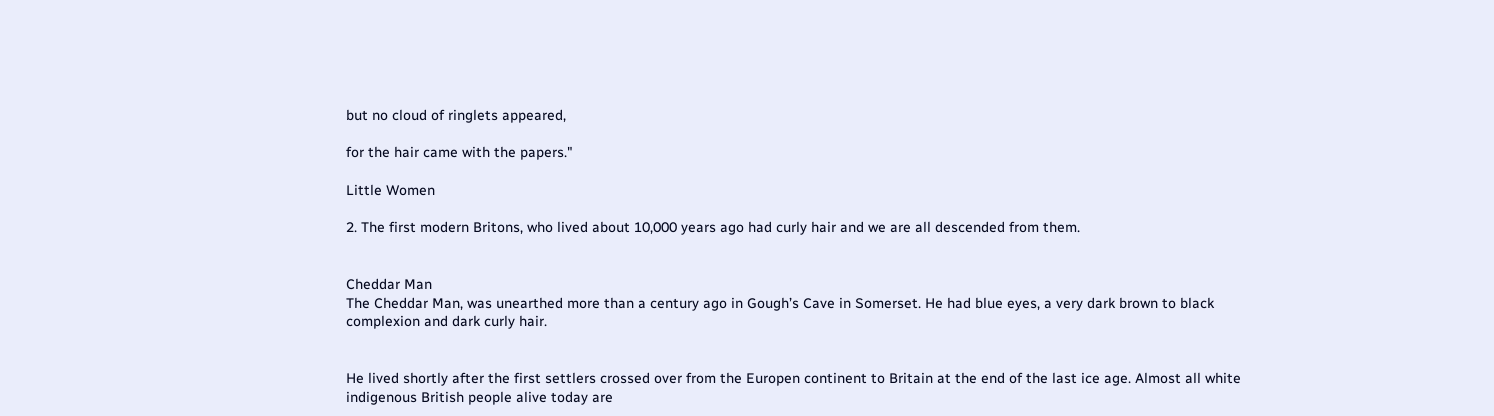but no cloud of ringlets appeared,

for the hair came with the papers."

Little Women

2. The first modern Britons, who lived about 10,000 years ago had curly hair and we are all descended from them.


Cheddar Man
The Cheddar Man, was unearthed more than a century ago in Gough’s Cave in Somerset. He had blue eyes, a very dark brown to black complexion and dark curly hair.


He lived shortly after the first settlers crossed over from the Europen continent to Britain at the end of the last ice age. Almost all white indigenous British people alive today are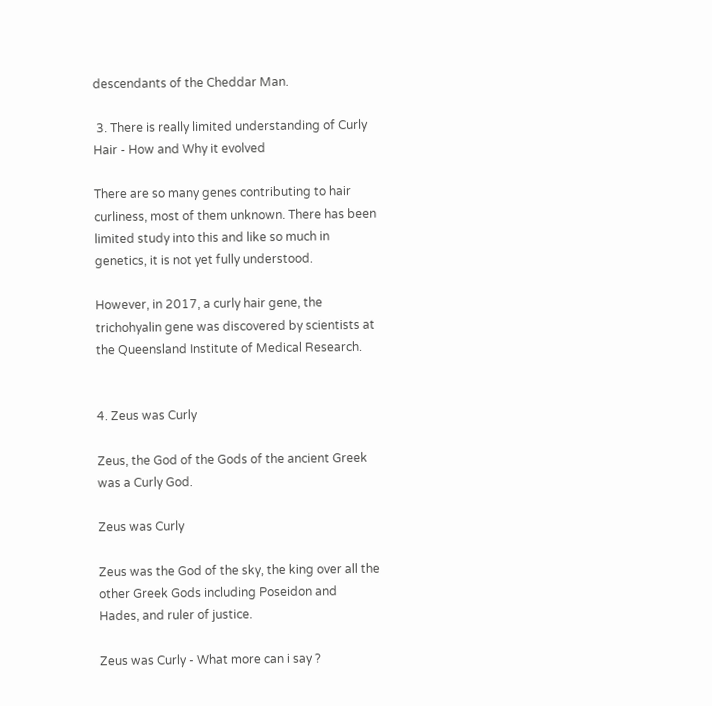descendants of the Cheddar Man.

 3. There is really limited understanding of Curly Hair - How and Why it evolved

There are so many genes contributing to hair curliness, most of them unknown. There has been limited study into this and like so much in genetics, it is not yet fully understood.

However, in 2017, a curly hair gene, the trichohyalin gene was discovered by scientists at the Queensland Institute of Medical Research.


4. Zeus was Curly

Zeus, the God of the Gods of the ancient Greek was a Curly God.

Zeus was Curly

Zeus was the God of the sky, the king over all the other Greek Gods including Poseidon and  Hades, and ruler of justice.

Zeus was Curly - What more can i say ?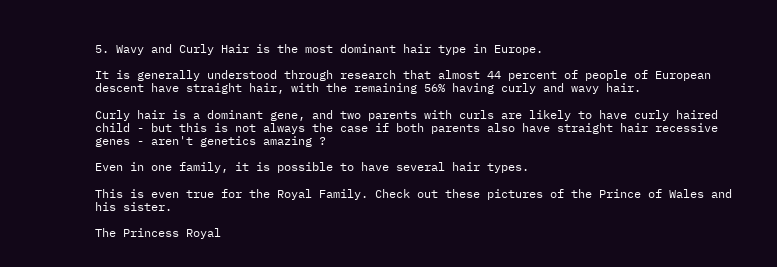5. Wavy and Curly Hair is the most dominant hair type in Europe.

It is generally understood through research that almost 44 percent of people of European descent have straight hair, with the remaining 56% having curly and wavy hair.

Curly hair is a dominant gene, and two parents with curls are likely to have curly haired child - but this is not always the case if both parents also have straight hair recessive genes - aren't genetics amazing ?

Even in one family, it is possible to have several hair types.

This is even true for the Royal Family. Check out these pictures of the Prince of Wales and his sister.

The Princess Royal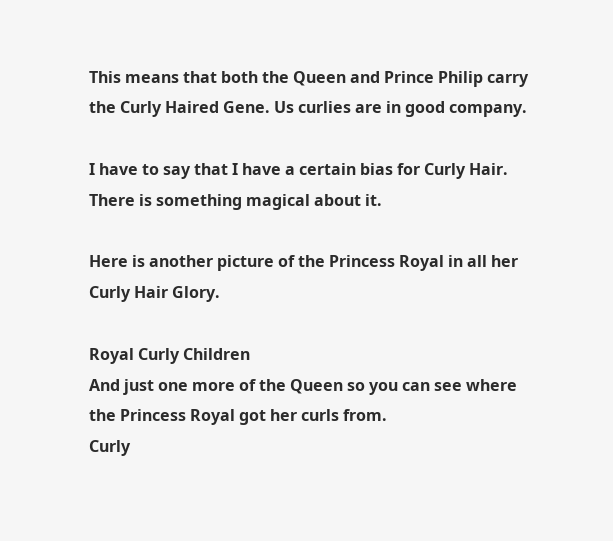This means that both the Queen and Prince Philip carry the Curly Haired Gene. Us curlies are in good company.

I have to say that I have a certain bias for Curly Hair. There is something magical about it.

Here is another picture of the Princess Royal in all her Curly Hair Glory.

Royal Curly Children
And just one more of the Queen so you can see where the Princess Royal got her curls from.
Curly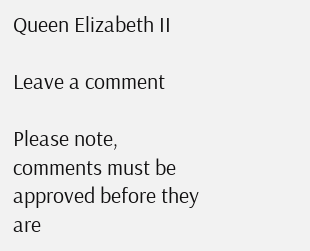Queen Elizabeth II

Leave a comment

Please note, comments must be approved before they are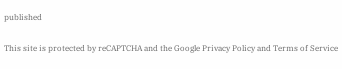published

This site is protected by reCAPTCHA and the Google Privacy Policy and Terms of Service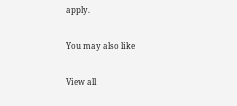apply.

You may also like

View all